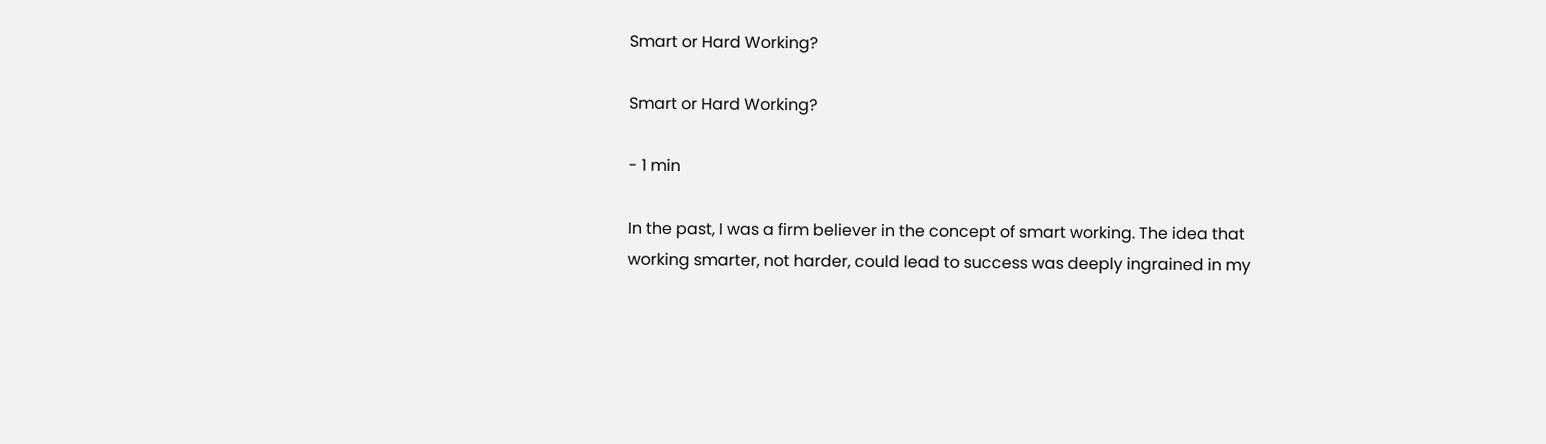Smart or Hard Working?

Smart or Hard Working?

- 1 min

In the past, I was a firm believer in the concept of smart working. The idea that working smarter, not harder, could lead to success was deeply ingrained in my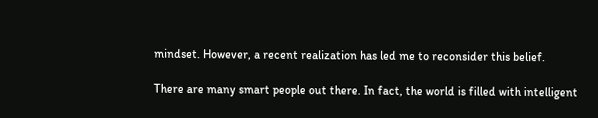mindset. However, a recent realization has led me to reconsider this belief.

There are many smart people out there. In fact, the world is filled with intelligent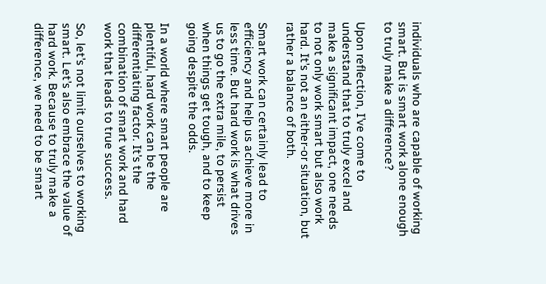individuals who are capable of working smart. But is smart work alone enough to truly make a difference?

Upon reflection, I’ve come to understand that to truly excel and make a significant impact, one needs to not only work smart but also work hard. It’s not an either-or situation, but rather a balance of both.

Smart work can certainly lead to efficiency and help us achieve more in less time. But hard work is what drives us to go the extra mile, to persist when things get tough, and to keep going despite the odds.

In a world where smart people are plentiful, hard work can be the differentiating factor. It’s the combination of smart work and hard work that leads to true success.

So, let’s not limit ourselves to working smart. Let’s also embrace the value of hard work. Because to truly make a difference, we need to be smart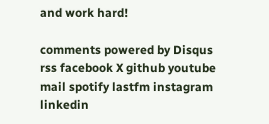and work hard!

comments powered by Disqus
rss facebook X github youtube mail spotify lastfm instagram linkedin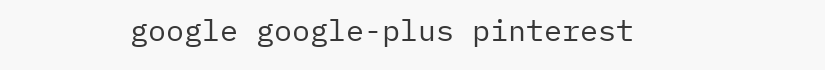google google-plus pinterest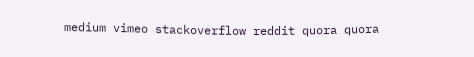medium vimeo stackoverflow reddit quora quora